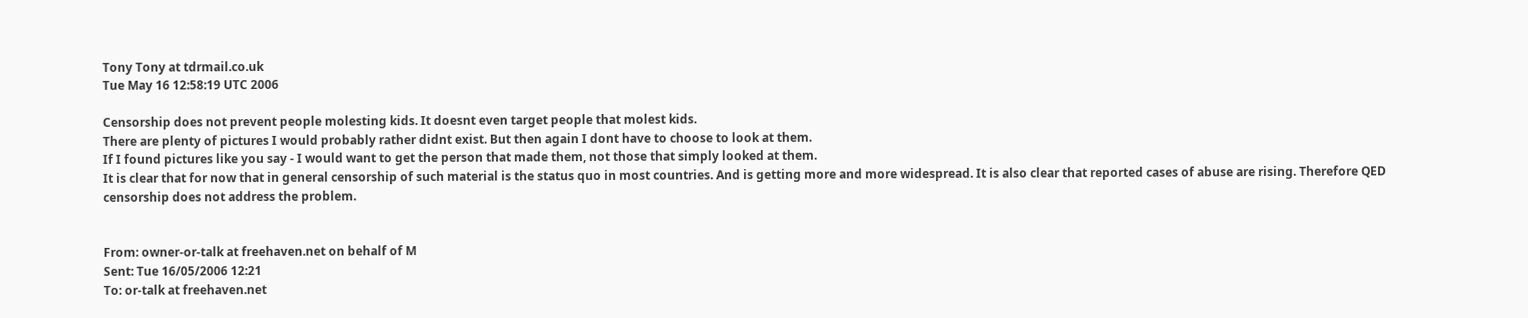Tony Tony at tdrmail.co.uk
Tue May 16 12:58:19 UTC 2006

Censorship does not prevent people molesting kids. It doesnt even target people that molest kids.
There are plenty of pictures I would probably rather didnt exist. But then again I dont have to choose to look at them.
If I found pictures like you say - I would want to get the person that made them, not those that simply looked at them.
It is clear that for now that in general censorship of such material is the status quo in most countries. And is getting more and more widespread. It is also clear that reported cases of abuse are rising. Therefore QED censorship does not address the problem.


From: owner-or-talk at freehaven.net on behalf of M
Sent: Tue 16/05/2006 12:21
To: or-talk at freehaven.net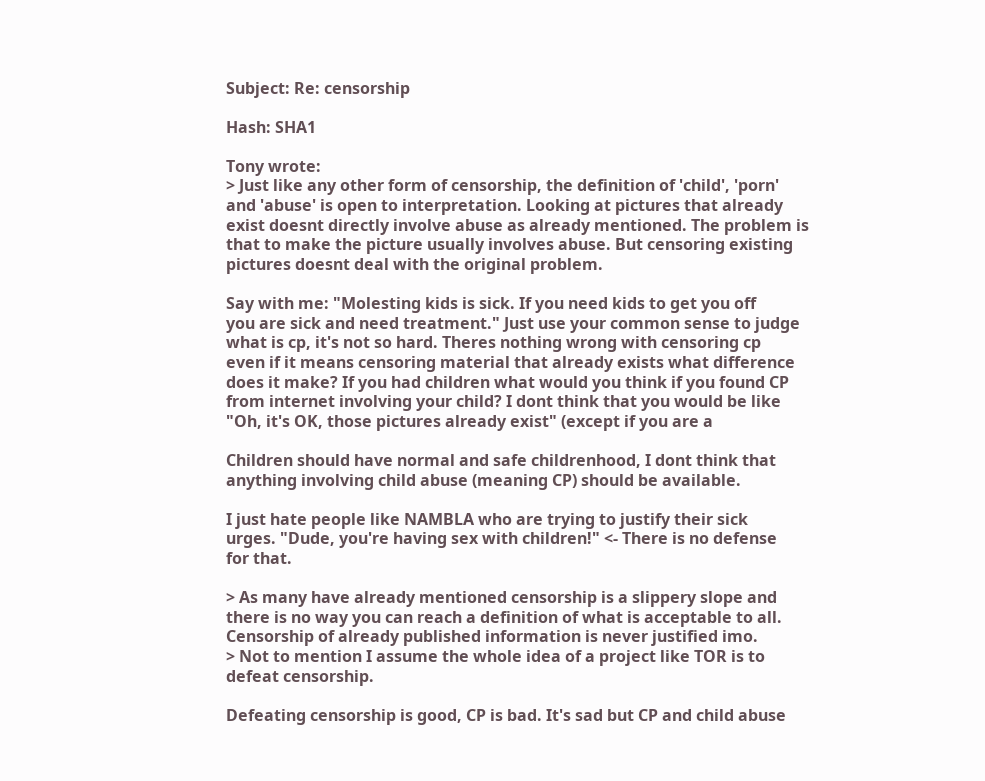Subject: Re: censorship

Hash: SHA1

Tony wrote:
> Just like any other form of censorship, the definition of 'child', 'porn' and 'abuse' is open to interpretation. Looking at pictures that already exist doesnt directly involve abuse as already mentioned. The problem is that to make the picture usually involves abuse. But censoring existing pictures doesnt deal with the original problem.

Say with me: "Molesting kids is sick. If you need kids to get you off
you are sick and need treatment." Just use your common sense to judge
what is cp, it's not so hard. Theres nothing wrong with censoring cp
even if it means censoring material that already exists what difference
does it make? If you had children what would you think if you found CP
from internet involving your child? I dont think that you would be like
"Oh, it's OK, those pictures already exist" (except if you are a

Children should have normal and safe childrenhood, I dont think that
anything involving child abuse (meaning CP) should be available.

I just hate people like NAMBLA who are trying to justify their sick
urges. "Dude, you're having sex with children!" <- There is no defense
for that.

> As many have already mentioned censorship is a slippery slope and there is no way you can reach a definition of what is acceptable to all. Censorship of already published information is never justified imo.
> Not to mention I assume the whole idea of a project like TOR is to defeat censorship.

Defeating censorship is good, CP is bad. It's sad but CP and child abuse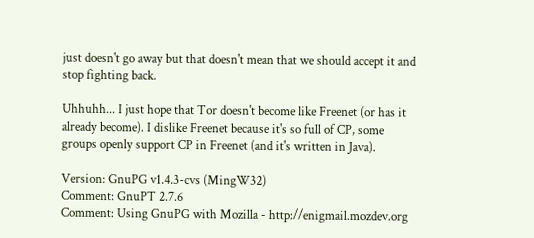just doesn't go away but that doesn't mean that we should accept it and
stop fighting back.

Uhhuhh... I just hope that Tor doesn't become like Freenet (or has it
already become). I dislike Freenet because it's so full of CP, some
groups openly support CP in Freenet (and it's written in Java).

Version: GnuPG v1.4.3-cvs (MingW32)
Comment: GnuPT 2.7.6
Comment: Using GnuPG with Mozilla - http://enigmail.mozdev.org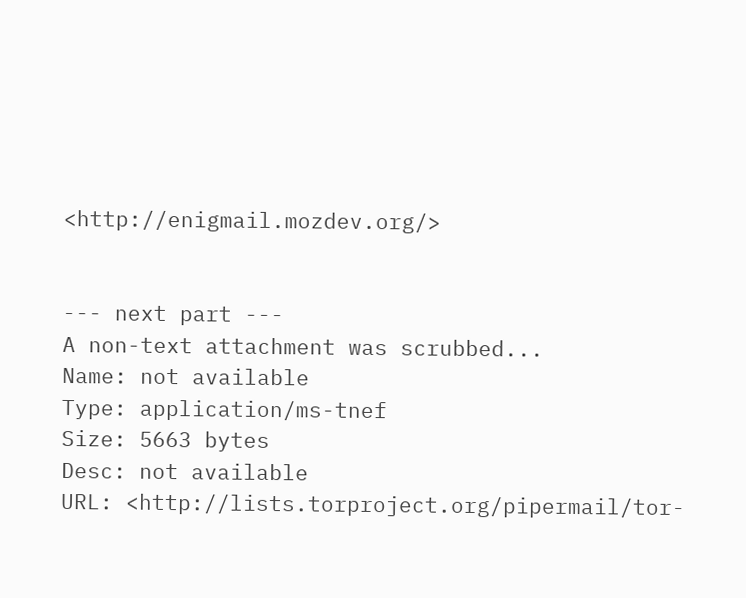<http://enigmail.mozdev.org/>


--- next part ---
A non-text attachment was scrubbed...
Name: not available
Type: application/ms-tnef
Size: 5663 bytes
Desc: not available
URL: <http://lists.torproject.org/pipermail/tor-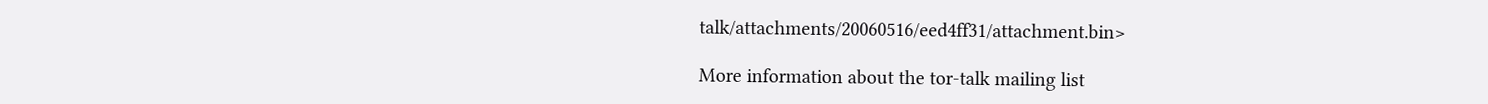talk/attachments/20060516/eed4ff31/attachment.bin>

More information about the tor-talk mailing list